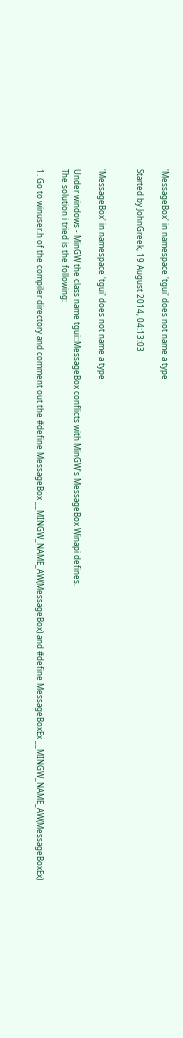'MessageBox' in namespace 'tgui' does not name a type

Started by JohnGreek, 19 August 2014, 04:13:03


'MessageBox' in namespace 'tgui' does not name a type

Under windows - MinGW the class name tgui::MessageBox conflicts with MinGW's MessageBox Winapi defines.
The solution i tried is the following:

1. Go to winuser.h of the compiler directory and comment out the #define MessageBox __MINGW_NAME_AW(MessageBox) and #define MessageBoxEx __MINGW_NAME_AW(MessageBoxEx)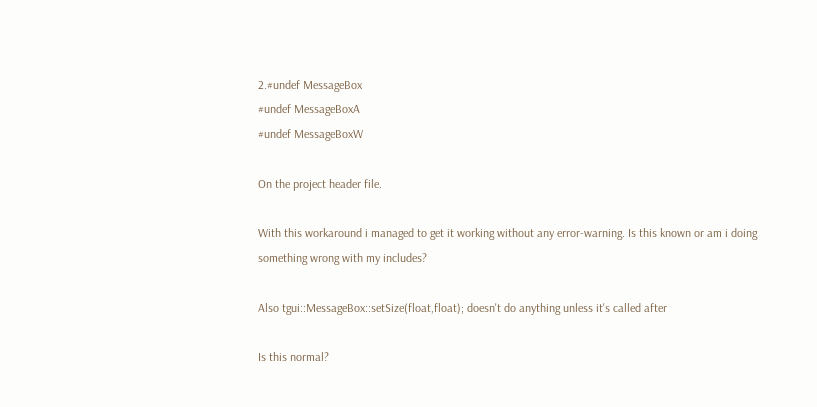2.#undef MessageBox
#undef MessageBoxA
#undef MessageBoxW

On the project header file.

With this workaround i managed to get it working without any error-warning. Is this known or am i doing something wrong with my includes?

Also tgui::MessageBox::setSize(float,float); doesn't do anything unless it's called after

Is this normal?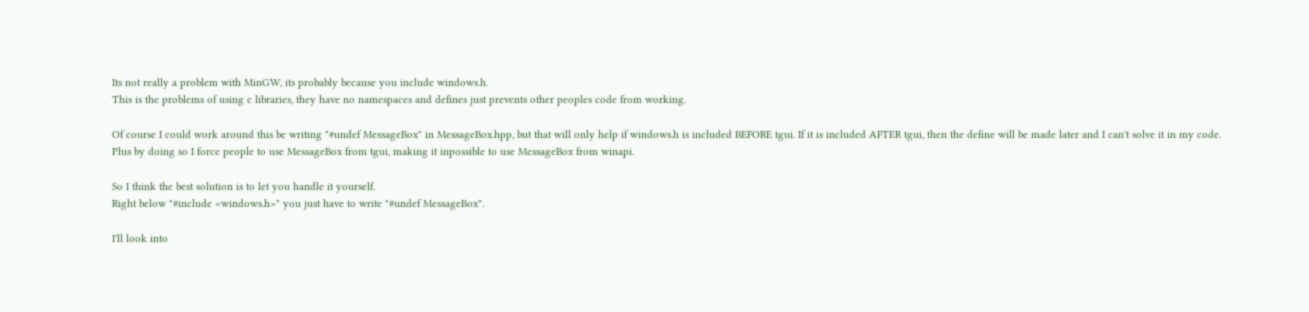Its not really a problem with MinGW, its probably because you include windows.h.
This is the problems of using c libraries, they have no namespaces and defines just prevents other peoples code from working.

Of course I could work around this be writing "#undef MessageBox" in MessageBox.hpp, but that will only help if windows.h is included BEFORE tgui. If it is included AFTER tgui, then the define will be made later and I can't solve it in my code.
Plus by doing so I force people to use MessageBox from tgui, making it inpossible to use MessageBox from winapi.

So I think the best solution is to let you handle it yourself.
Right below "#include <windows.h>" you just have to write "#undef MessageBox".

I'll look into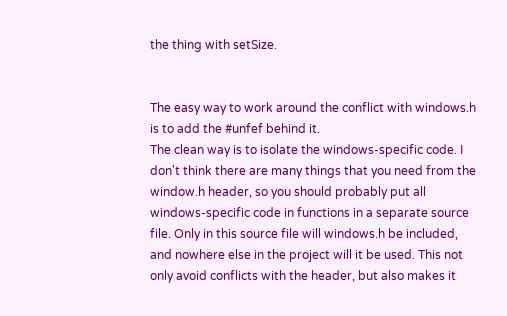the thing with setSize.


The easy way to work around the conflict with windows.h is to add the #unfef behind it.
The clean way is to isolate the windows-specific code. I don't think there are many things that you need from the window.h header, so you should probably put all windows-specific code in functions in a separate source file. Only in this source file will windows.h be included, and nowhere else in the project will it be used. This not only avoid conflicts with the header, but also makes it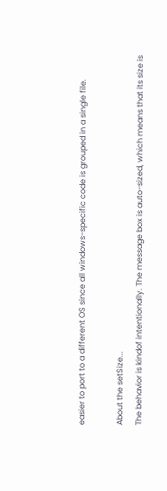easier to port to a different OS since all windows-specific code is grouped in a single file.

About the setSize...
The behavior is kindof intentionally. The message box is auto-sized, which means that its size is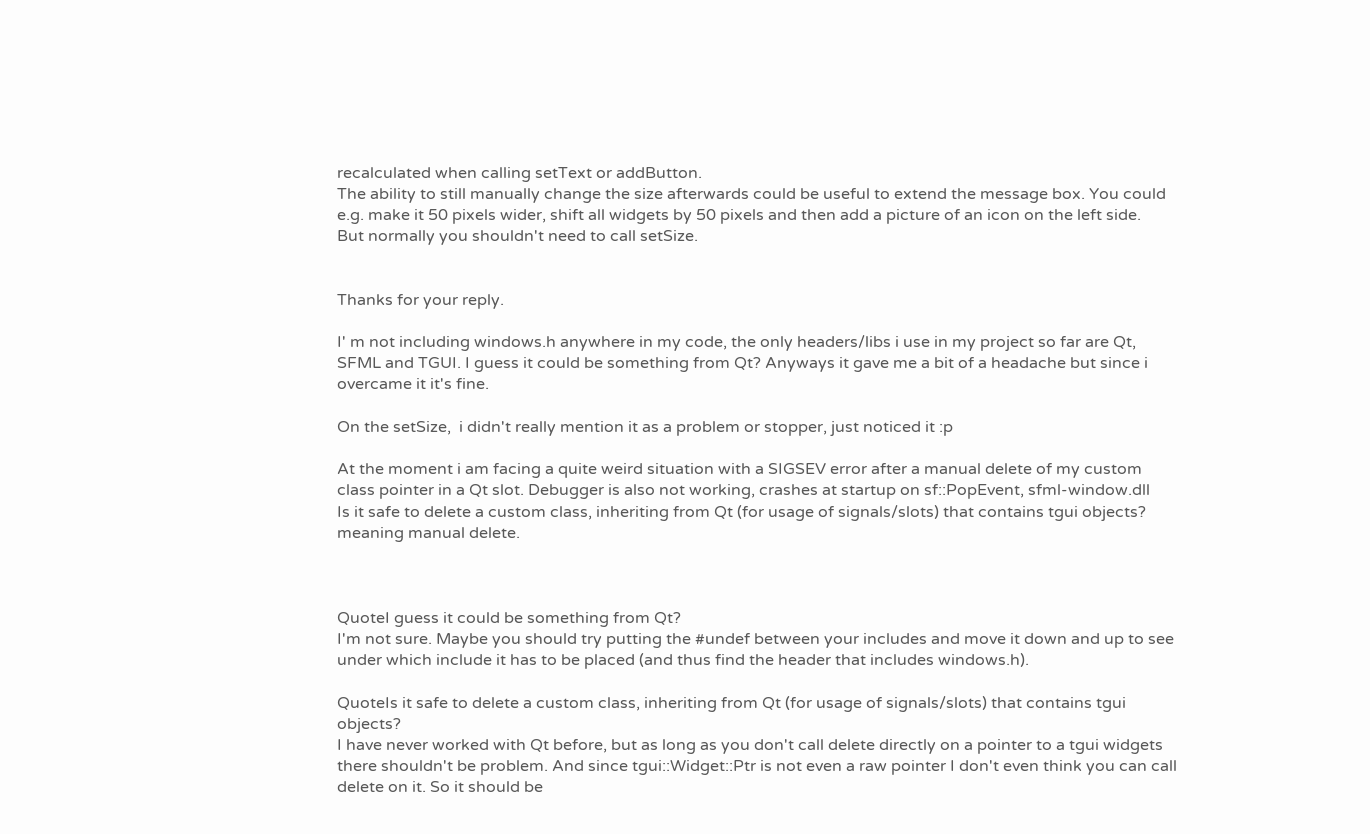recalculated when calling setText or addButton.
The ability to still manually change the size afterwards could be useful to extend the message box. You could e.g. make it 50 pixels wider, shift all widgets by 50 pixels and then add a picture of an icon on the left side.
But normally you shouldn't need to call setSize.


Thanks for your reply.

I' m not including windows.h anywhere in my code, the only headers/libs i use in my project so far are Qt, SFML and TGUI. I guess it could be something from Qt? Anyways it gave me a bit of a headache but since i overcame it it's fine.

On the setSize,  i didn't really mention it as a problem or stopper, just noticed it :p

At the moment i am facing a quite weird situation with a SIGSEV error after a manual delete of my custom class pointer in a Qt slot. Debugger is also not working, crashes at startup on sf::PopEvent, sfml-window.dll
Is it safe to delete a custom class, inheriting from Qt (for usage of signals/slots) that contains tgui objects?
meaning manual delete.



QuoteI guess it could be something from Qt?
I'm not sure. Maybe you should try putting the #undef between your includes and move it down and up to see under which include it has to be placed (and thus find the header that includes windows.h).

QuoteIs it safe to delete a custom class, inheriting from Qt (for usage of signals/slots) that contains tgui objects?
I have never worked with Qt before, but as long as you don't call delete directly on a pointer to a tgui widgets there shouldn't be problem. And since tgui::Widget::Ptr is not even a raw pointer I don't even think you can call delete on it. So it should be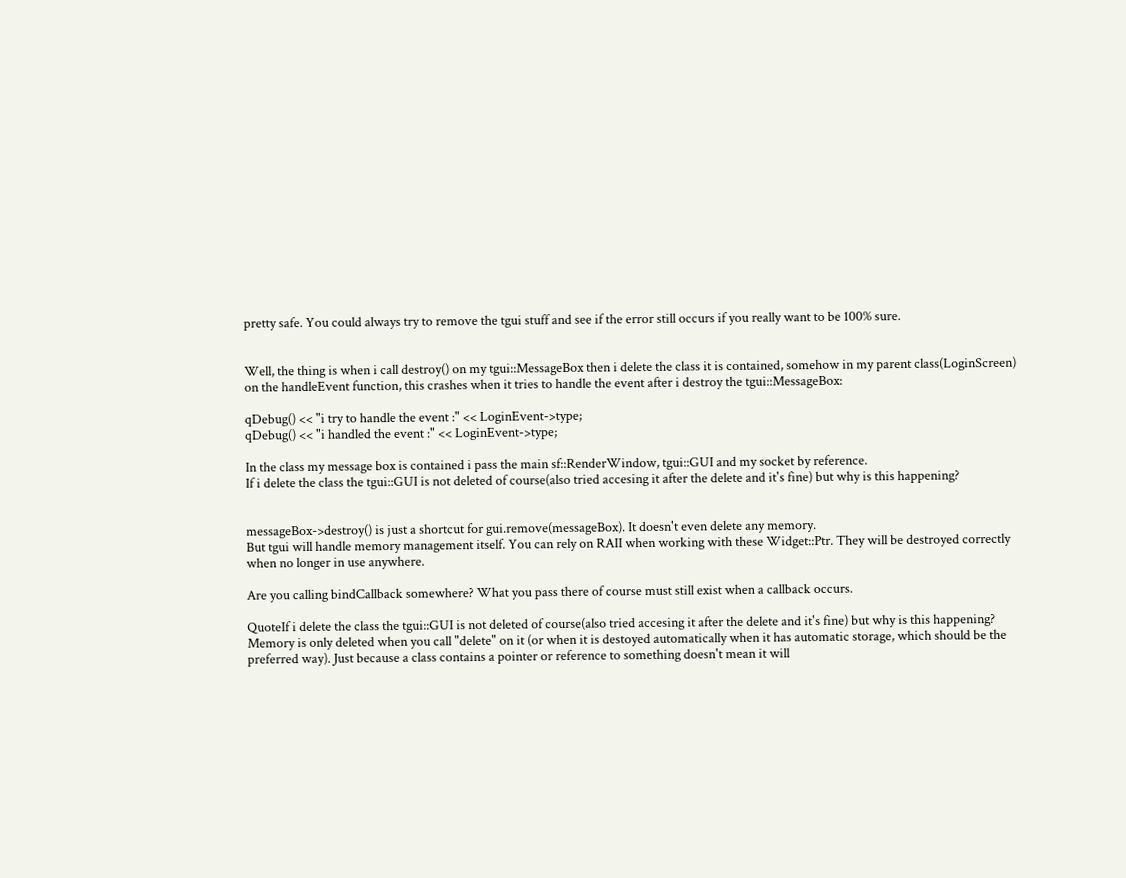pretty safe. You could always try to remove the tgui stuff and see if the error still occurs if you really want to be 100% sure.


Well, the thing is when i call destroy() on my tgui::MessageBox then i delete the class it is contained, somehow in my parent class(LoginScreen)
on the handleEvent function, this crashes when it tries to handle the event after i destroy the tgui::MessageBox:

qDebug() << "i try to handle the event :" << LoginEvent->type;
qDebug() << "i handled the event :" << LoginEvent->type;

In the class my message box is contained i pass the main sf::RenderWindow, tgui::GUI and my socket by reference.
If i delete the class the tgui::GUI is not deleted of course(also tried accesing it after the delete and it's fine) but why is this happening?


messageBox->destroy() is just a shortcut for gui.remove(messageBox). It doesn't even delete any memory.
But tgui will handle memory management itself. You can rely on RAII when working with these Widget::Ptr. They will be destroyed correctly when no longer in use anywhere.

Are you calling bindCallback somewhere? What you pass there of course must still exist when a callback occurs.

QuoteIf i delete the class the tgui::GUI is not deleted of course(also tried accesing it after the delete and it's fine) but why is this happening?
Memory is only deleted when you call "delete" on it (or when it is destoyed automatically when it has automatic storage, which should be the preferred way). Just because a class contains a pointer or reference to something doesn't mean it will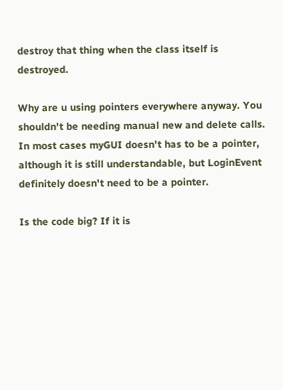destroy that thing when the class itself is destroyed.

Why are u using pointers everywhere anyway. You shouldn't be needing manual new and delete calls.
In most cases myGUI doesn't has to be a pointer, although it is still understandable, but LoginEvent definitely doesn't need to be a pointer.

Is the code big? If it is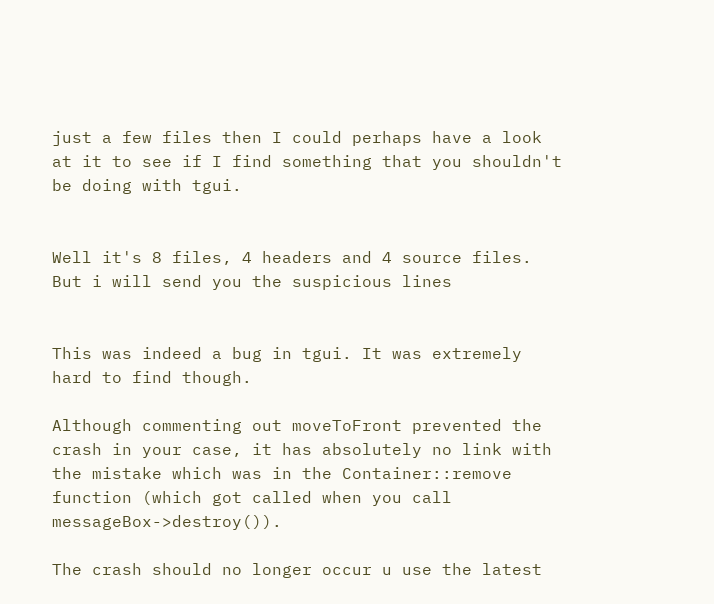just a few files then I could perhaps have a look at it to see if I find something that you shouldn't be doing with tgui.


Well it's 8 files, 4 headers and 4 source files.
But i will send you the suspicious lines


This was indeed a bug in tgui. It was extremely hard to find though.

Although commenting out moveToFront prevented the crash in your case, it has absolutely no link with the mistake which was in the Container::remove function (which got called when you call messageBox->destroy()).

The crash should no longer occur u use the latest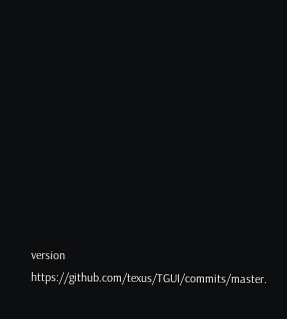version https://github.com/texus/TGUI/commits/master.